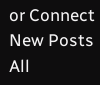or Connect
New Posts  All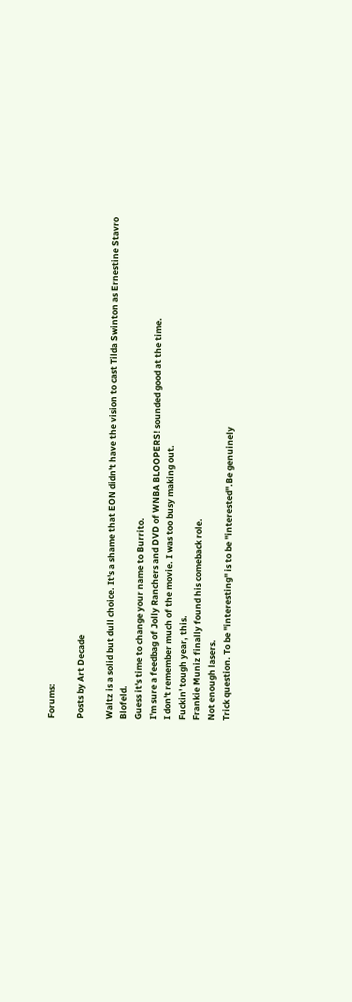Forums:

Posts by Art Decade

Waltz is a solid but dull choice. It's a shame that EON didn't have the vision to cast Tilda Swinton as Ernestine Stavro Blofeld.
Guess it's time to change your name to Burrito.
I'm sure a feedbag of Jolly Ranchers and DVD of WNBA BLOOPERS! sounded good at the time.
I don't remember much of the movie. I was too busy making out.
Fuckin' tough year, this.
Frankie Muniz finally found his comeback role.
Not enough lasers.
Trick question. To be "interesting" is to be "interested".Be genuinely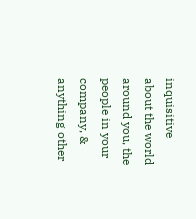inquisitive about the world around you, the people in your company, & anything other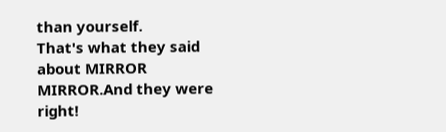than yourself.
That's what they said about MIRROR MIRROR.And they were right!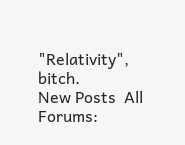"Relativity", bitch.
New Posts  All Forums: